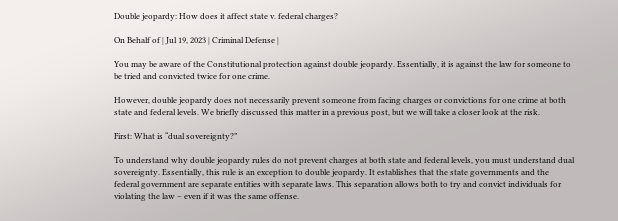Double jeopardy: How does it affect state v. federal charges?

On Behalf of | Jul 19, 2023 | Criminal Defense |

You may be aware of the Constitutional protection against double jeopardy. Essentially, it is against the law for someone to be tried and convicted twice for one crime.

However, double jeopardy does not necessarily prevent someone from facing charges or convictions for one crime at both state and federal levels. We briefly discussed this matter in a previous post, but we will take a closer look at the risk.

First: What is “dual sovereignty?”

To understand why double jeopardy rules do not prevent charges at both state and federal levels, you must understand dual sovereignty. Essentially, this rule is an exception to double jeopardy. It establishes that the state governments and the federal government are separate entities with separate laws. This separation allows both to try and convict individuals for violating the law – even if it was the same offense.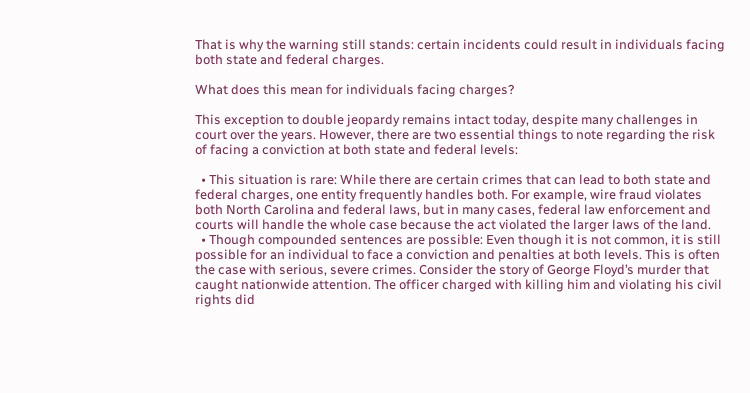That is why the warning still stands: certain incidents could result in individuals facing both state and federal charges.

What does this mean for individuals facing charges?

This exception to double jeopardy remains intact today, despite many challenges in court over the years. However, there are two essential things to note regarding the risk of facing a conviction at both state and federal levels:

  • This situation is rare: While there are certain crimes that can lead to both state and federal charges, one entity frequently handles both. For example, wire fraud violates both North Carolina and federal laws, but in many cases, federal law enforcement and courts will handle the whole case because the act violated the larger laws of the land.
  • Though compounded sentences are possible: Even though it is not common, it is still possible for an individual to face a conviction and penalties at both levels. This is often the case with serious, severe crimes. Consider the story of George Floyd’s murder that caught nationwide attention. The officer charged with killing him and violating his civil rights did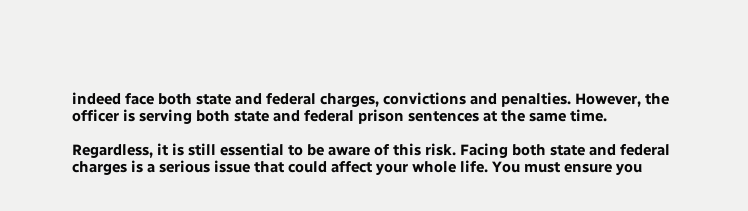indeed face both state and federal charges, convictions and penalties. However, the officer is serving both state and federal prison sentences at the same time.

Regardless, it is still essential to be aware of this risk. Facing both state and federal charges is a serious issue that could affect your whole life. You must ensure you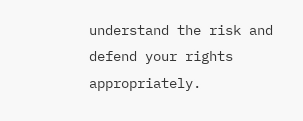understand the risk and defend your rights appropriately.